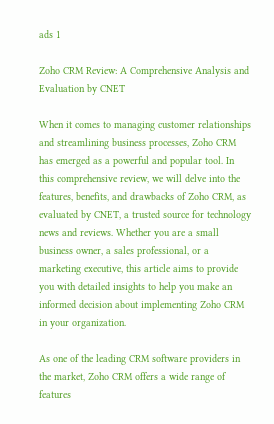ads 1

Zoho CRM Review: A Comprehensive Analysis and Evaluation by CNET

When it comes to managing customer relationships and streamlining business processes, Zoho CRM has emerged as a powerful and popular tool. In this comprehensive review, we will delve into the features, benefits, and drawbacks of Zoho CRM, as evaluated by CNET, a trusted source for technology news and reviews. Whether you are a small business owner, a sales professional, or a marketing executive, this article aims to provide you with detailed insights to help you make an informed decision about implementing Zoho CRM in your organization.

As one of the leading CRM software providers in the market, Zoho CRM offers a wide range of features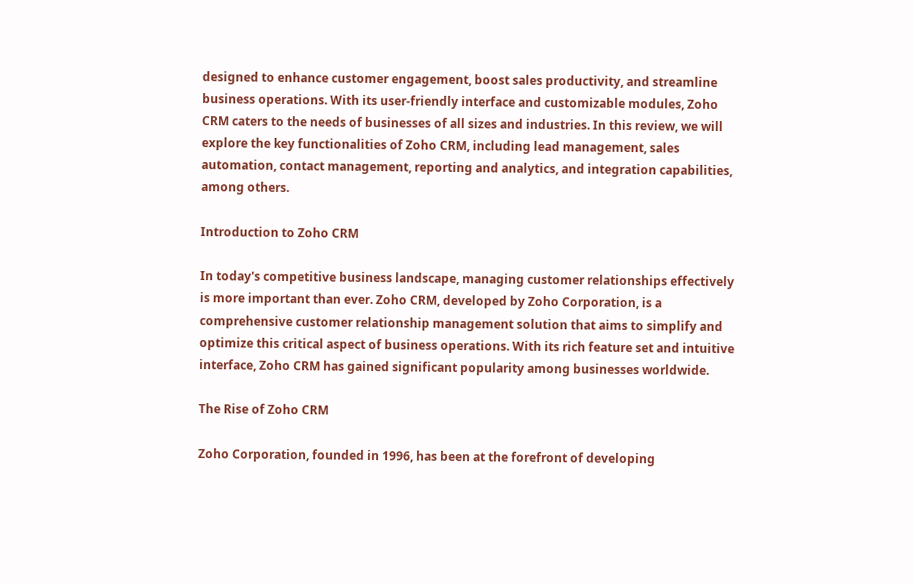designed to enhance customer engagement, boost sales productivity, and streamline business operations. With its user-friendly interface and customizable modules, Zoho CRM caters to the needs of businesses of all sizes and industries. In this review, we will explore the key functionalities of Zoho CRM, including lead management, sales automation, contact management, reporting and analytics, and integration capabilities, among others.

Introduction to Zoho CRM

In today's competitive business landscape, managing customer relationships effectively is more important than ever. Zoho CRM, developed by Zoho Corporation, is a comprehensive customer relationship management solution that aims to simplify and optimize this critical aspect of business operations. With its rich feature set and intuitive interface, Zoho CRM has gained significant popularity among businesses worldwide.

The Rise of Zoho CRM

Zoho Corporation, founded in 1996, has been at the forefront of developing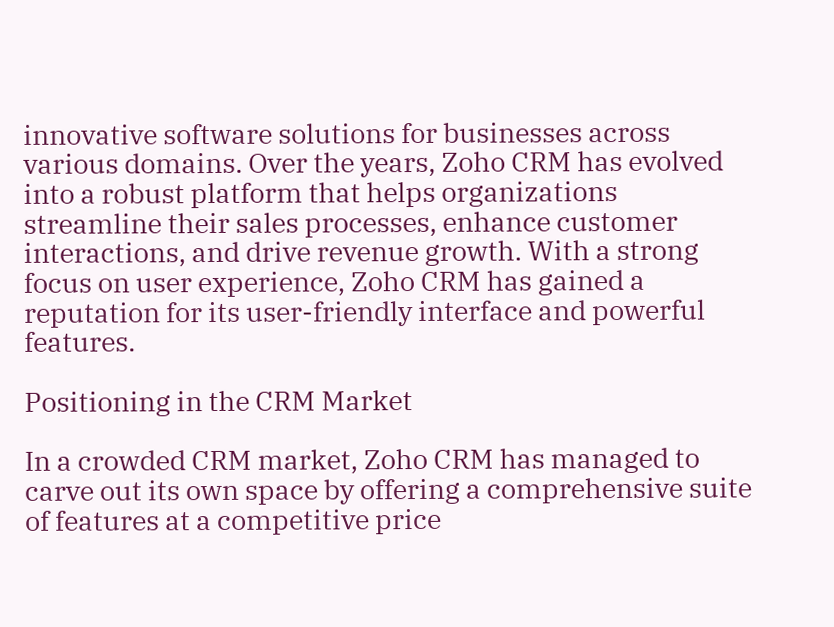innovative software solutions for businesses across various domains. Over the years, Zoho CRM has evolved into a robust platform that helps organizations streamline their sales processes, enhance customer interactions, and drive revenue growth. With a strong focus on user experience, Zoho CRM has gained a reputation for its user-friendly interface and powerful features.

Positioning in the CRM Market

In a crowded CRM market, Zoho CRM has managed to carve out its own space by offering a comprehensive suite of features at a competitive price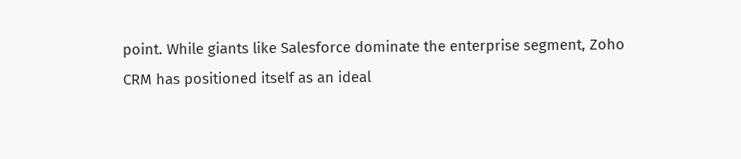point. While giants like Salesforce dominate the enterprise segment, Zoho CRM has positioned itself as an ideal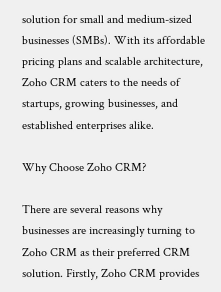solution for small and medium-sized businesses (SMBs). With its affordable pricing plans and scalable architecture, Zoho CRM caters to the needs of startups, growing businesses, and established enterprises alike.

Why Choose Zoho CRM?

There are several reasons why businesses are increasingly turning to Zoho CRM as their preferred CRM solution. Firstly, Zoho CRM provides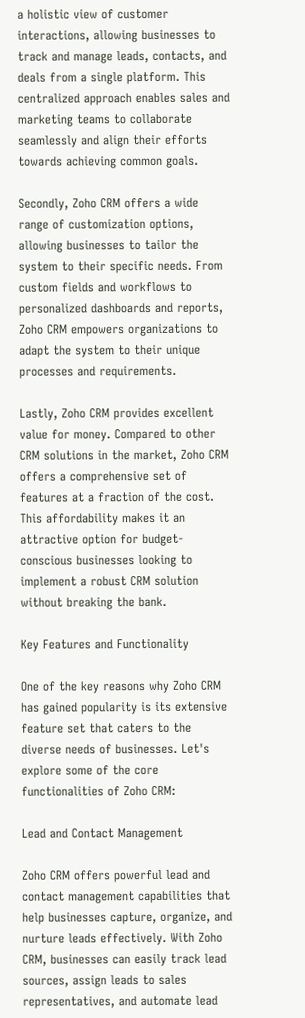a holistic view of customer interactions, allowing businesses to track and manage leads, contacts, and deals from a single platform. This centralized approach enables sales and marketing teams to collaborate seamlessly and align their efforts towards achieving common goals.

Secondly, Zoho CRM offers a wide range of customization options, allowing businesses to tailor the system to their specific needs. From custom fields and workflows to personalized dashboards and reports, Zoho CRM empowers organizations to adapt the system to their unique processes and requirements.

Lastly, Zoho CRM provides excellent value for money. Compared to other CRM solutions in the market, Zoho CRM offers a comprehensive set of features at a fraction of the cost. This affordability makes it an attractive option for budget-conscious businesses looking to implement a robust CRM solution without breaking the bank.

Key Features and Functionality

One of the key reasons why Zoho CRM has gained popularity is its extensive feature set that caters to the diverse needs of businesses. Let's explore some of the core functionalities of Zoho CRM:

Lead and Contact Management

Zoho CRM offers powerful lead and contact management capabilities that help businesses capture, organize, and nurture leads effectively. With Zoho CRM, businesses can easily track lead sources, assign leads to sales representatives, and automate lead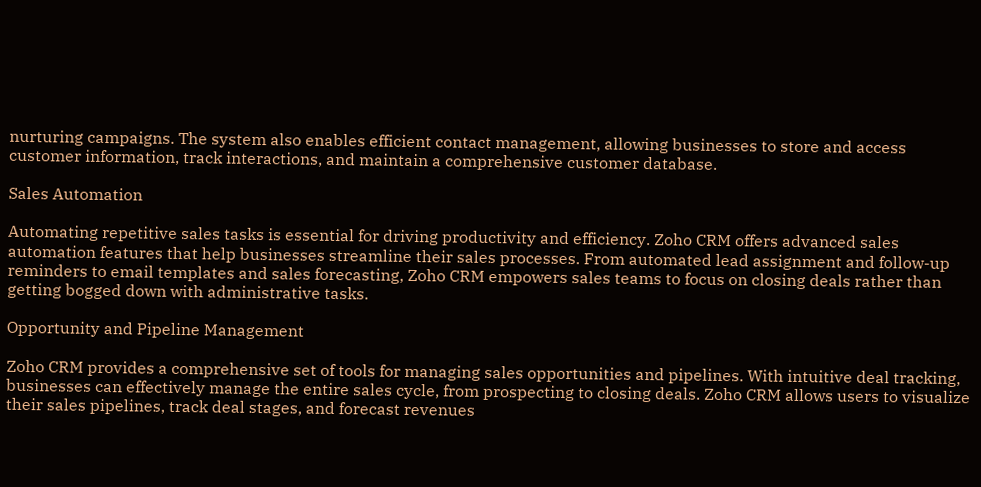nurturing campaigns. The system also enables efficient contact management, allowing businesses to store and access customer information, track interactions, and maintain a comprehensive customer database.

Sales Automation

Automating repetitive sales tasks is essential for driving productivity and efficiency. Zoho CRM offers advanced sales automation features that help businesses streamline their sales processes. From automated lead assignment and follow-up reminders to email templates and sales forecasting, Zoho CRM empowers sales teams to focus on closing deals rather than getting bogged down with administrative tasks.

Opportunity and Pipeline Management

Zoho CRM provides a comprehensive set of tools for managing sales opportunities and pipelines. With intuitive deal tracking, businesses can effectively manage the entire sales cycle, from prospecting to closing deals. Zoho CRM allows users to visualize their sales pipelines, track deal stages, and forecast revenues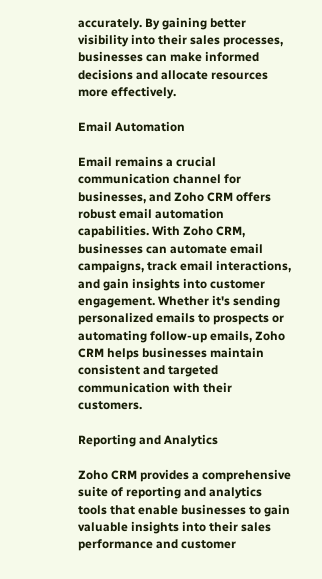accurately. By gaining better visibility into their sales processes, businesses can make informed decisions and allocate resources more effectively.

Email Automation

Email remains a crucial communication channel for businesses, and Zoho CRM offers robust email automation capabilities. With Zoho CRM, businesses can automate email campaigns, track email interactions, and gain insights into customer engagement. Whether it's sending personalized emails to prospects or automating follow-up emails, Zoho CRM helps businesses maintain consistent and targeted communication with their customers.

Reporting and Analytics

Zoho CRM provides a comprehensive suite of reporting and analytics tools that enable businesses to gain valuable insights into their sales performance and customer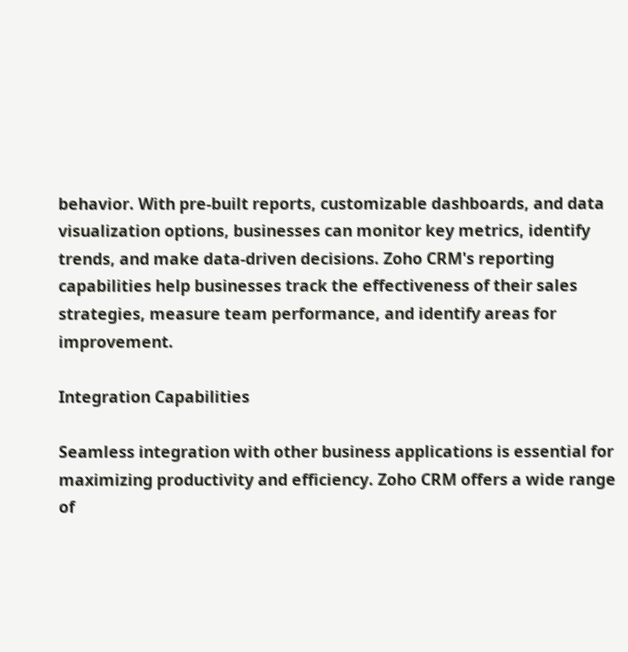behavior. With pre-built reports, customizable dashboards, and data visualization options, businesses can monitor key metrics, identify trends, and make data-driven decisions. Zoho CRM's reporting capabilities help businesses track the effectiveness of their sales strategies, measure team performance, and identify areas for improvement.

Integration Capabilities

Seamless integration with other business applications is essential for maximizing productivity and efficiency. Zoho CRM offers a wide range of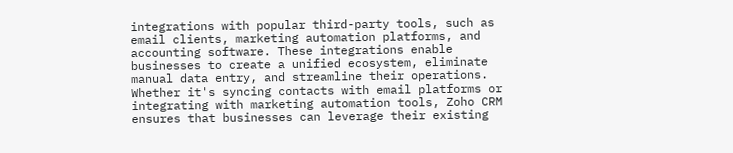integrations with popular third-party tools, such as email clients, marketing automation platforms, and accounting software. These integrations enable businesses to create a unified ecosystem, eliminate manual data entry, and streamline their operations. Whether it's syncing contacts with email platforms or integrating with marketing automation tools, Zoho CRM ensures that businesses can leverage their existing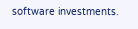software investments.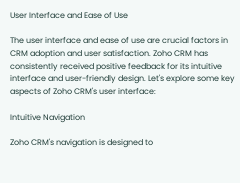User Interface and Ease of Use

The user interface and ease of use are crucial factors in CRM adoption and user satisfaction. Zoho CRM has consistently received positive feedback for its intuitive interface and user-friendly design. Let's explore some key aspects of Zoho CRM's user interface:

Intuitive Navigation

Zoho CRM's navigation is designed to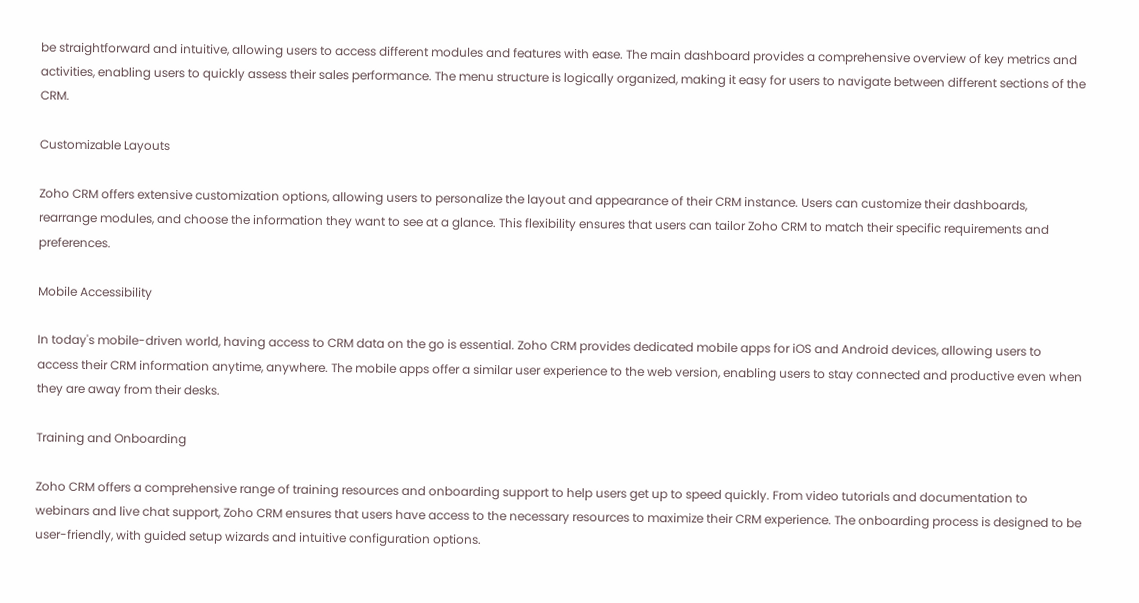be straightforward and intuitive, allowing users to access different modules and features with ease. The main dashboard provides a comprehensive overview of key metrics and activities, enabling users to quickly assess their sales performance. The menu structure is logically organized, making it easy for users to navigate between different sections of the CRM.

Customizable Layouts

Zoho CRM offers extensive customization options, allowing users to personalize the layout and appearance of their CRM instance. Users can customize their dashboards, rearrange modules, and choose the information they want to see at a glance. This flexibility ensures that users can tailor Zoho CRM to match their specific requirements and preferences.

Mobile Accessibility

In today's mobile-driven world, having access to CRM data on the go is essential. Zoho CRM provides dedicated mobile apps for iOS and Android devices, allowing users to access their CRM information anytime, anywhere. The mobile apps offer a similar user experience to the web version, enabling users to stay connected and productive even when they are away from their desks.

Training and Onboarding

Zoho CRM offers a comprehensive range of training resources and onboarding support to help users get up to speed quickly. From video tutorials and documentation to webinars and live chat support, Zoho CRM ensures that users have access to the necessary resources to maximize their CRM experience. The onboarding process is designed to be user-friendly, with guided setup wizards and intuitive configuration options.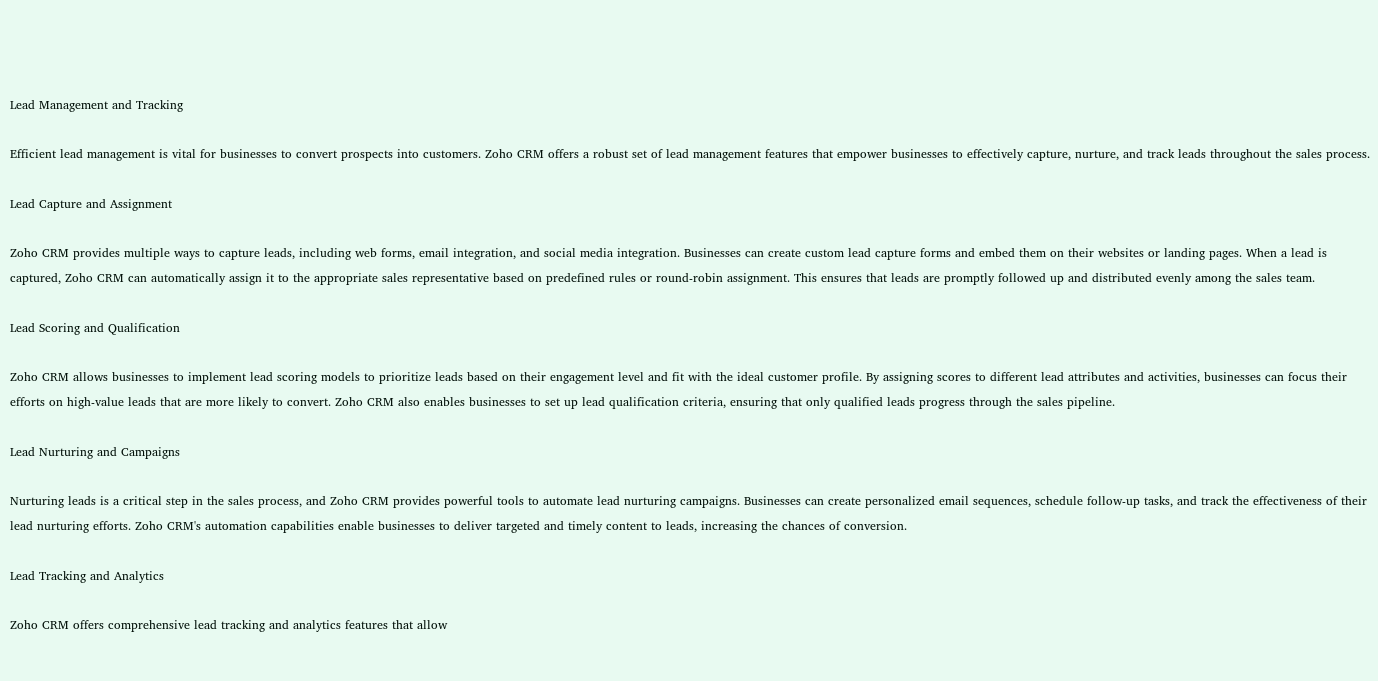Lead Management and Tracking

Efficient lead management is vital for businesses to convert prospects into customers. Zoho CRM offers a robust set of lead management features that empower businesses to effectively capture, nurture, and track leads throughout the sales process.

Lead Capture and Assignment

Zoho CRM provides multiple ways to capture leads, including web forms, email integration, and social media integration. Businesses can create custom lead capture forms and embed them on their websites or landing pages. When a lead is captured, Zoho CRM can automatically assign it to the appropriate sales representative based on predefined rules or round-robin assignment. This ensures that leads are promptly followed up and distributed evenly among the sales team.

Lead Scoring and Qualification

Zoho CRM allows businesses to implement lead scoring models to prioritize leads based on their engagement level and fit with the ideal customer profile. By assigning scores to different lead attributes and activities, businesses can focus their efforts on high-value leads that are more likely to convert. Zoho CRM also enables businesses to set up lead qualification criteria, ensuring that only qualified leads progress through the sales pipeline.

Lead Nurturing and Campaigns

Nurturing leads is a critical step in the sales process, and Zoho CRM provides powerful tools to automate lead nurturing campaigns. Businesses can create personalized email sequences, schedule follow-up tasks, and track the effectiveness of their lead nurturing efforts. Zoho CRM's automation capabilities enable businesses to deliver targeted and timely content to leads, increasing the chances of conversion.

Lead Tracking and Analytics

Zoho CRM offers comprehensive lead tracking and analytics features that allow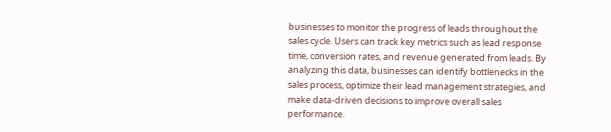businesses to monitor the progress of leads throughout the sales cycle. Users can track key metrics such as lead response time, conversion rates, and revenue generated from leads. By analyzing this data, businesses can identify bottlenecks in the sales process, optimize their lead management strategies, and make data-driven decisions to improve overall sales performance.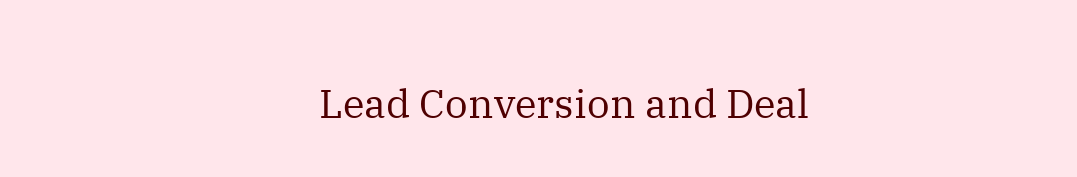Lead Conversion and Deal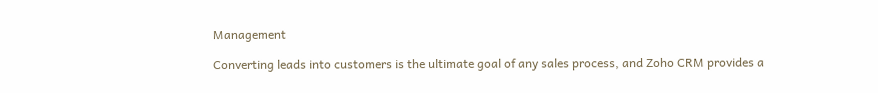Management

Converting leads into customers is the ultimate goal of any sales process, and Zoho CRM provides a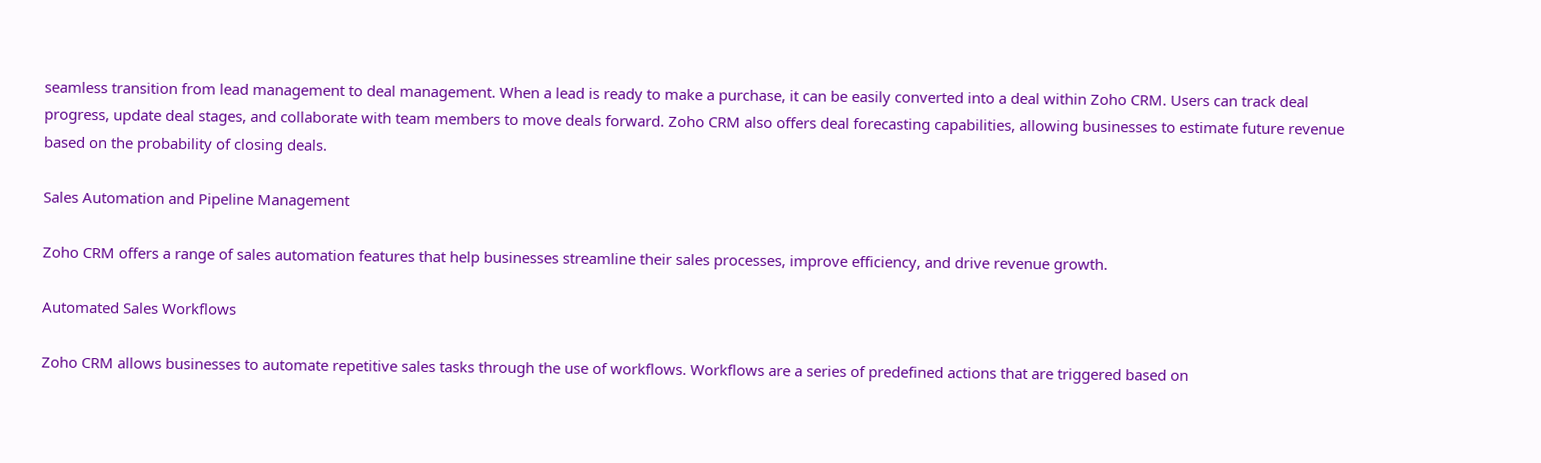seamless transition from lead management to deal management. When a lead is ready to make a purchase, it can be easily converted into a deal within Zoho CRM. Users can track deal progress, update deal stages, and collaborate with team members to move deals forward. Zoho CRM also offers deal forecasting capabilities, allowing businesses to estimate future revenue based on the probability of closing deals.

Sales Automation and Pipeline Management

Zoho CRM offers a range of sales automation features that help businesses streamline their sales processes, improve efficiency, and drive revenue growth.

Automated Sales Workflows

Zoho CRM allows businesses to automate repetitive sales tasks through the use of workflows. Workflows are a series of predefined actions that are triggered based on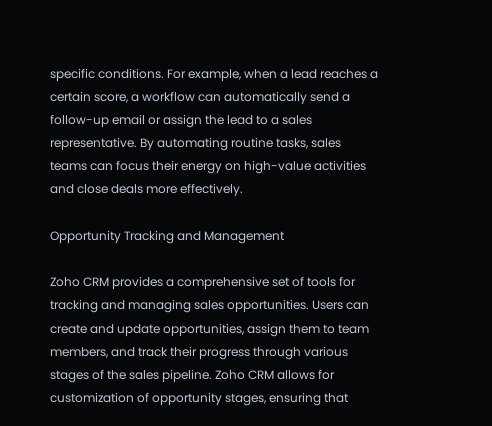specific conditions. For example, when a lead reaches a certain score, a workflow can automatically send a follow-up email or assign the lead to a sales representative. By automating routine tasks, sales teams can focus their energy on high-value activities and close deals more effectively.

Opportunity Tracking and Management

Zoho CRM provides a comprehensive set of tools for tracking and managing sales opportunities. Users can create and update opportunities, assign them to team members, and track their progress through various stages of the sales pipeline. Zoho CRM allows for customization of opportunity stages, ensuring that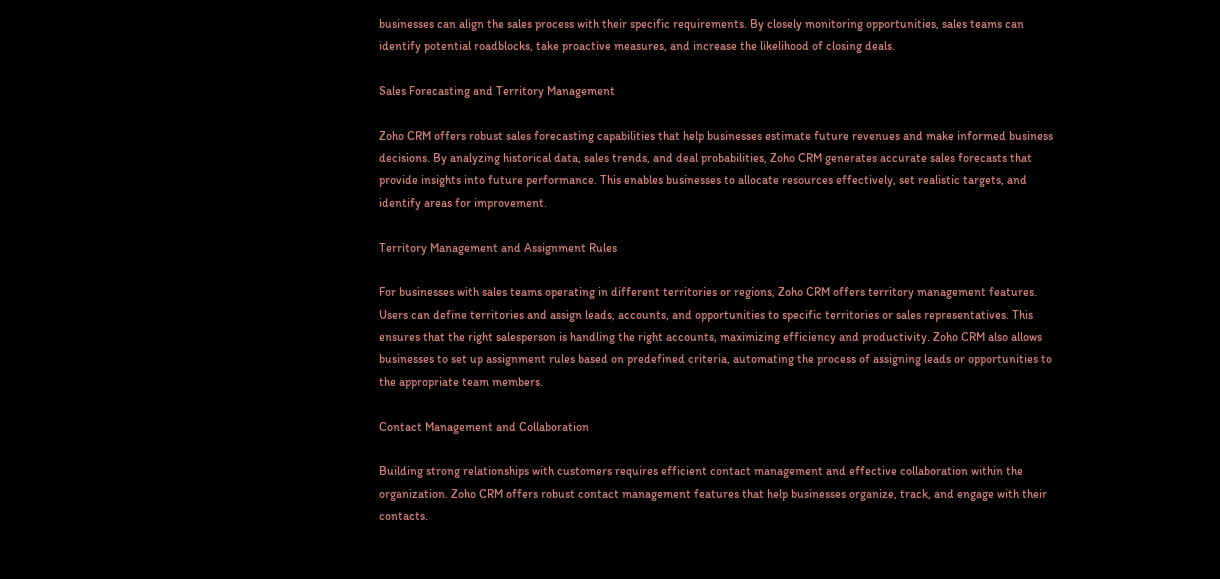businesses can align the sales process with their specific requirements. By closely monitoring opportunities, sales teams can identify potential roadblocks, take proactive measures, and increase the likelihood of closing deals.

Sales Forecasting and Territory Management

Zoho CRM offers robust sales forecasting capabilities that help businesses estimate future revenues and make informed business decisions. By analyzing historical data, sales trends, and deal probabilities, Zoho CRM generates accurate sales forecasts that provide insights into future performance. This enables businesses to allocate resources effectively, set realistic targets, and identify areas for improvement.

Territory Management and Assignment Rules

For businesses with sales teams operating in different territories or regions, Zoho CRM offers territory management features. Users can define territories and assign leads, accounts, and opportunities to specific territories or sales representatives. This ensures that the right salesperson is handling the right accounts, maximizing efficiency and productivity. Zoho CRM also allows businesses to set up assignment rules based on predefined criteria, automating the process of assigning leads or opportunities to the appropriate team members.

Contact Management and Collaboration

Building strong relationships with customers requires efficient contact management and effective collaboration within the organization. Zoho CRM offers robust contact management features that help businesses organize, track, and engage with their contacts.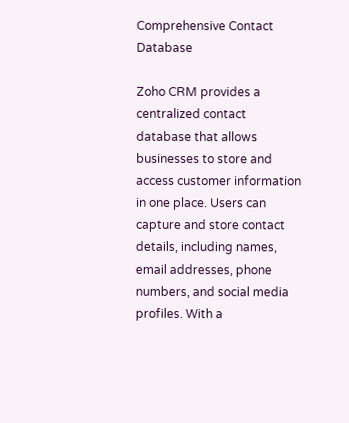Comprehensive Contact Database

Zoho CRM provides a centralized contact database that allows businesses to store and access customer information in one place. Users can capture and store contact details, including names, email addresses, phone numbers, and social media profiles. With a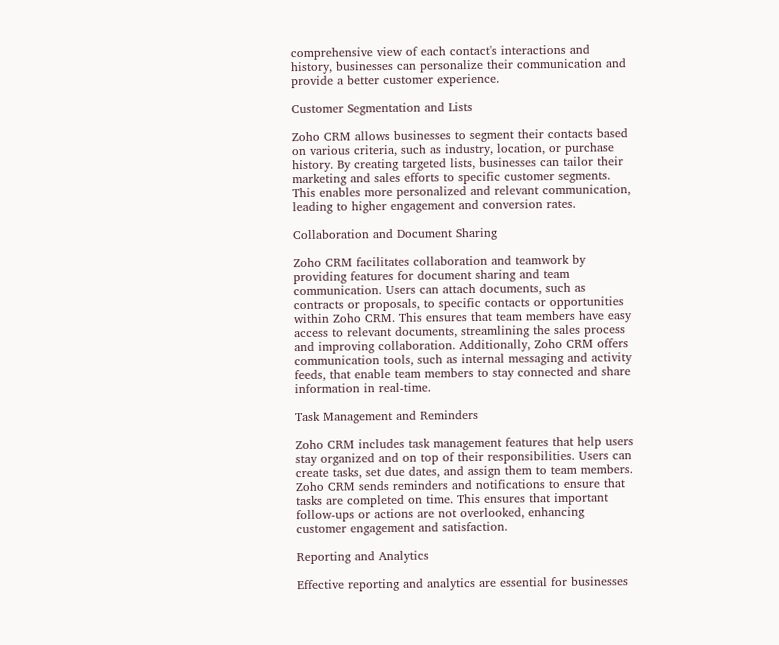comprehensive view of each contact's interactions and history, businesses can personalize their communication and provide a better customer experience.

Customer Segmentation and Lists

Zoho CRM allows businesses to segment their contacts based on various criteria, such as industry, location, or purchase history. By creating targeted lists, businesses can tailor their marketing and sales efforts to specific customer segments. This enables more personalized and relevant communication, leading to higher engagement and conversion rates.

Collaboration and Document Sharing

Zoho CRM facilitates collaboration and teamwork by providing features for document sharing and team communication. Users can attach documents, such as contracts or proposals, to specific contacts or opportunities within Zoho CRM. This ensures that team members have easy access to relevant documents, streamlining the sales process and improving collaboration. Additionally, Zoho CRM offers communication tools, such as internal messaging and activity feeds, that enable team members to stay connected and share information in real-time.

Task Management and Reminders

Zoho CRM includes task management features that help users stay organized and on top of their responsibilities. Users can create tasks, set due dates, and assign them to team members. Zoho CRM sends reminders and notifications to ensure that tasks are completed on time. This ensures that important follow-ups or actions are not overlooked, enhancing customer engagement and satisfaction.

Reporting and Analytics

Effective reporting and analytics are essential for businesses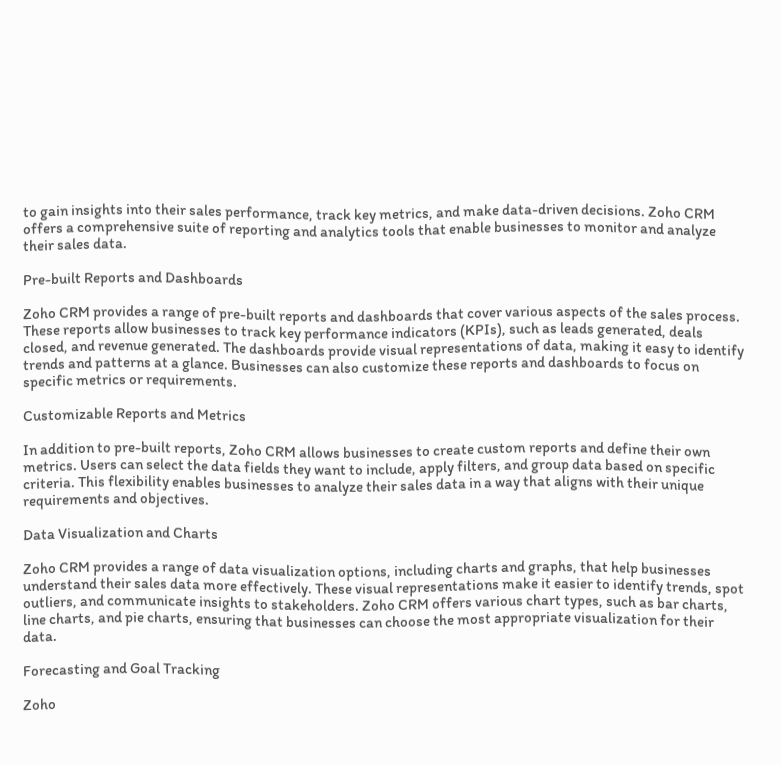to gain insights into their sales performance, track key metrics, and make data-driven decisions. Zoho CRM offers a comprehensive suite of reporting and analytics tools that enable businesses to monitor and analyze their sales data.

Pre-built Reports and Dashboards

Zoho CRM provides a range of pre-built reports and dashboards that cover various aspects of the sales process. These reports allow businesses to track key performance indicators (KPIs), such as leads generated, deals closed, and revenue generated. The dashboards provide visual representations of data, making it easy to identify trends and patterns at a glance. Businesses can also customize these reports and dashboards to focus on specific metrics or requirements.

Customizable Reports and Metrics

In addition to pre-built reports, Zoho CRM allows businesses to create custom reports and define their own metrics. Users can select the data fields they want to include, apply filters, and group data based on specific criteria. This flexibility enables businesses to analyze their sales data in a way that aligns with their unique requirements and objectives.

Data Visualization and Charts

Zoho CRM provides a range of data visualization options, including charts and graphs, that help businesses understand their sales data more effectively. These visual representations make it easier to identify trends, spot outliers, and communicate insights to stakeholders. Zoho CRM offers various chart types, such as bar charts, line charts, and pie charts, ensuring that businesses can choose the most appropriate visualization for their data.

Forecasting and Goal Tracking

Zoho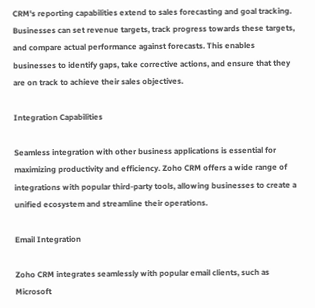CRM's reporting capabilities extend to sales forecasting and goal tracking. Businesses can set revenue targets, track progress towards these targets, and compare actual performance against forecasts. This enables businesses to identify gaps, take corrective actions, and ensure that they are on track to achieve their sales objectives.

Integration Capabilities

Seamless integration with other business applications is essential for maximizing productivity and efficiency. Zoho CRM offers a wide range of integrations with popular third-party tools, allowing businesses to create a unified ecosystem and streamline their operations.

Email Integration

Zoho CRM integrates seamlessly with popular email clients, such as Microsoft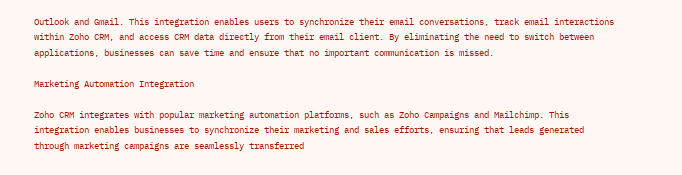Outlook and Gmail. This integration enables users to synchronize their email conversations, track email interactions within Zoho CRM, and access CRM data directly from their email client. By eliminating the need to switch between applications, businesses can save time and ensure that no important communication is missed.

Marketing Automation Integration

Zoho CRM integrates with popular marketing automation platforms, such as Zoho Campaigns and Mailchimp. This integration enables businesses to synchronize their marketing and sales efforts, ensuring that leads generated through marketing campaigns are seamlessly transferred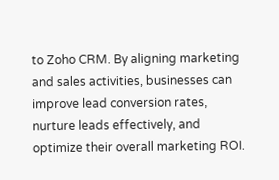to Zoho CRM. By aligning marketing and sales activities, businesses can improve lead conversion rates, nurture leads effectively, and optimize their overall marketing ROI.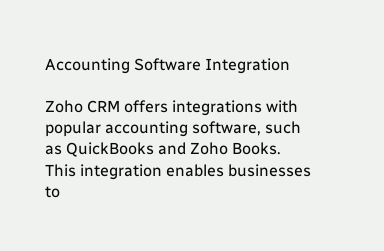Accounting Software Integration

Zoho CRM offers integrations with popular accounting software, such as QuickBooks and Zoho Books. This integration enables businesses to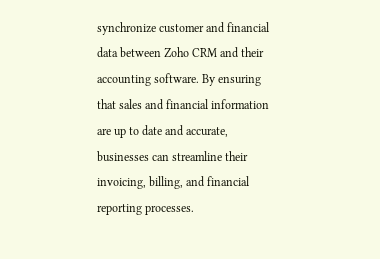synchronize customer and financial data between Zoho CRM and their accounting software. By ensuring that sales and financial information are up to date and accurate, businesses can streamline their invoicing, billing, and financial reporting processes.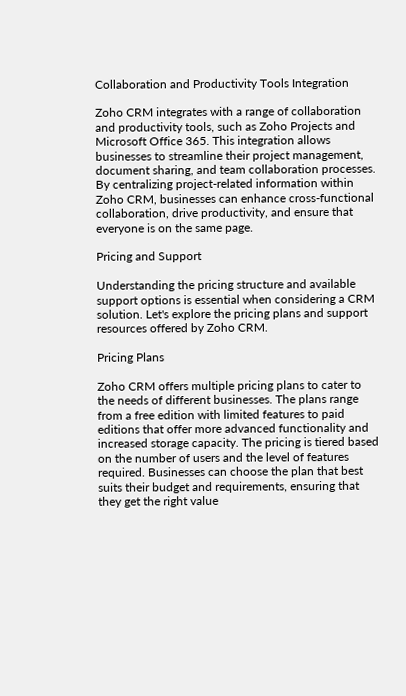Collaboration and Productivity Tools Integration

Zoho CRM integrates with a range of collaboration and productivity tools, such as Zoho Projects and Microsoft Office 365. This integration allows businesses to streamline their project management, document sharing, and team collaboration processes. By centralizing project-related information within Zoho CRM, businesses can enhance cross-functional collaboration, drive productivity, and ensure that everyone is on the same page.

Pricing and Support

Understanding the pricing structure and available support options is essential when considering a CRM solution. Let's explore the pricing plans and support resources offered by Zoho CRM.

Pricing Plans

Zoho CRM offers multiple pricing plans to cater to the needs of different businesses. The plans range from a free edition with limited features to paid editions that offer more advanced functionality and increased storage capacity. The pricing is tiered based on the number of users and the level of features required. Businesses can choose the plan that best suits their budget and requirements, ensuring that they get the right value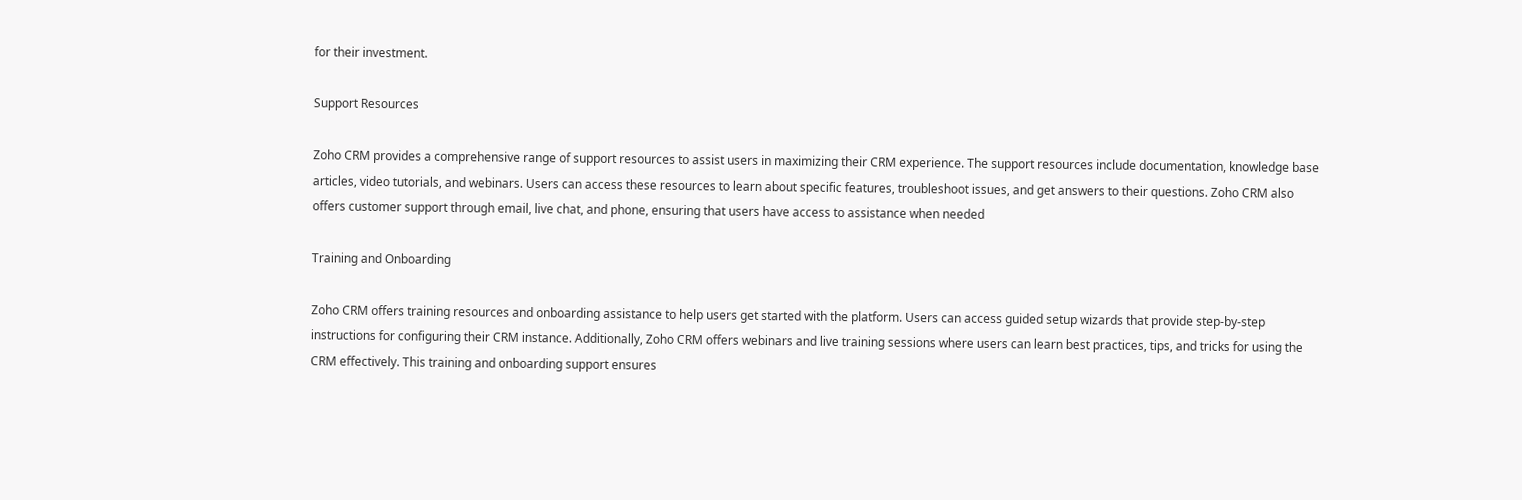for their investment.

Support Resources

Zoho CRM provides a comprehensive range of support resources to assist users in maximizing their CRM experience. The support resources include documentation, knowledge base articles, video tutorials, and webinars. Users can access these resources to learn about specific features, troubleshoot issues, and get answers to their questions. Zoho CRM also offers customer support through email, live chat, and phone, ensuring that users have access to assistance when needed

Training and Onboarding

Zoho CRM offers training resources and onboarding assistance to help users get started with the platform. Users can access guided setup wizards that provide step-by-step instructions for configuring their CRM instance. Additionally, Zoho CRM offers webinars and live training sessions where users can learn best practices, tips, and tricks for using the CRM effectively. This training and onboarding support ensures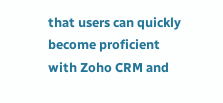that users can quickly become proficient with Zoho CRM and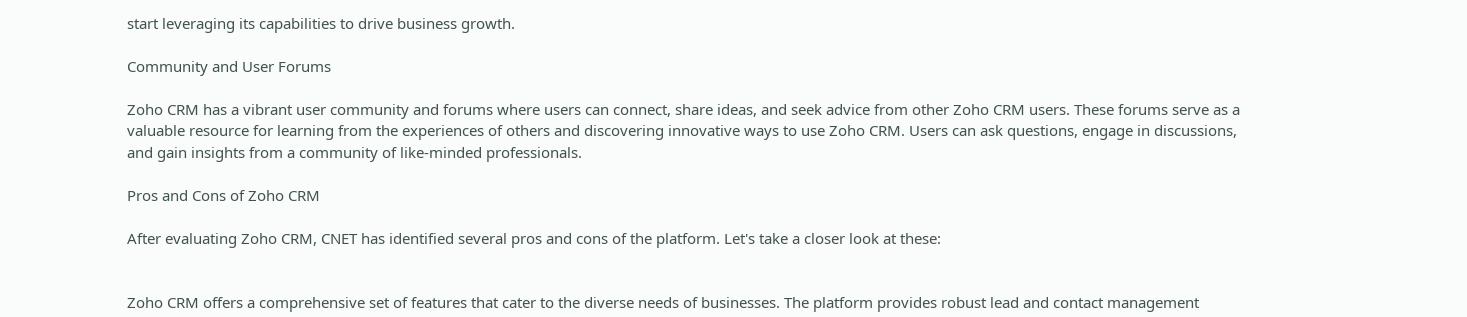start leveraging its capabilities to drive business growth.

Community and User Forums

Zoho CRM has a vibrant user community and forums where users can connect, share ideas, and seek advice from other Zoho CRM users. These forums serve as a valuable resource for learning from the experiences of others and discovering innovative ways to use Zoho CRM. Users can ask questions, engage in discussions, and gain insights from a community of like-minded professionals.

Pros and Cons of Zoho CRM

After evaluating Zoho CRM, CNET has identified several pros and cons of the platform. Let's take a closer look at these:


Zoho CRM offers a comprehensive set of features that cater to the diverse needs of businesses. The platform provides robust lead and contact management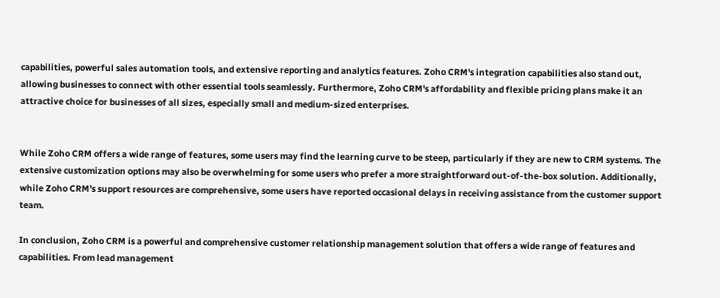capabilities, powerful sales automation tools, and extensive reporting and analytics features. Zoho CRM's integration capabilities also stand out, allowing businesses to connect with other essential tools seamlessly. Furthermore, Zoho CRM's affordability and flexible pricing plans make it an attractive choice for businesses of all sizes, especially small and medium-sized enterprises.


While Zoho CRM offers a wide range of features, some users may find the learning curve to be steep, particularly if they are new to CRM systems. The extensive customization options may also be overwhelming for some users who prefer a more straightforward out-of-the-box solution. Additionally, while Zoho CRM's support resources are comprehensive, some users have reported occasional delays in receiving assistance from the customer support team.

In conclusion, Zoho CRM is a powerful and comprehensive customer relationship management solution that offers a wide range of features and capabilities. From lead management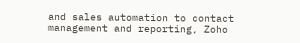and sales automation to contact management and reporting, Zoho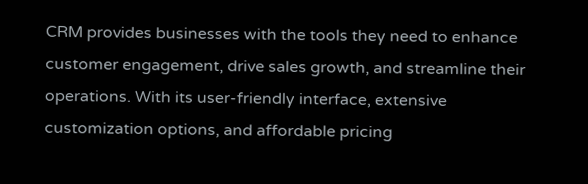CRM provides businesses with the tools they need to enhance customer engagement, drive sales growth, and streamline their operations. With its user-friendly interface, extensive customization options, and affordable pricing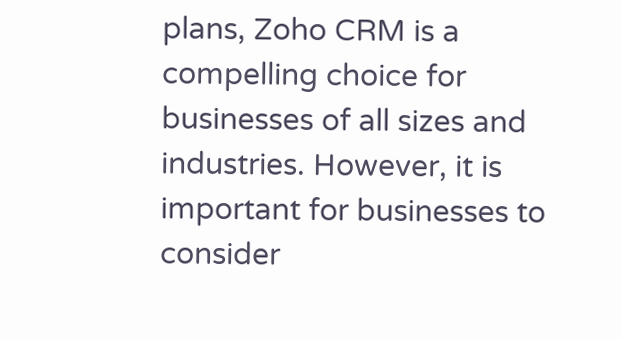plans, Zoho CRM is a compelling choice for businesses of all sizes and industries. However, it is important for businesses to consider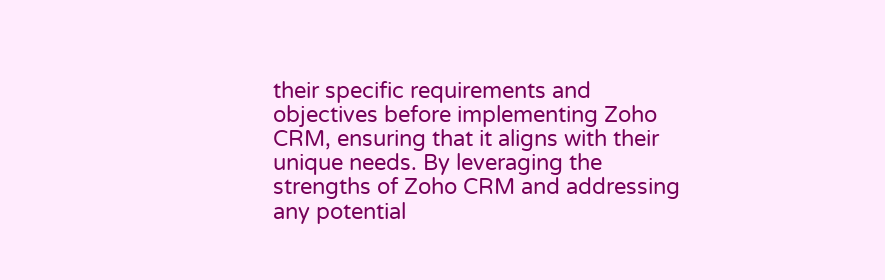their specific requirements and objectives before implementing Zoho CRM, ensuring that it aligns with their unique needs. By leveraging the strengths of Zoho CRM and addressing any potential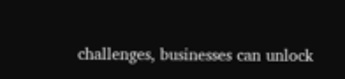challenges, businesses can unlock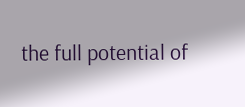the full potential of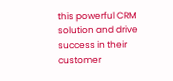this powerful CRM solution and drive success in their customer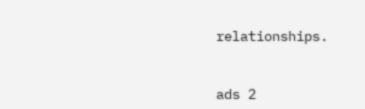relationships.


ads 2